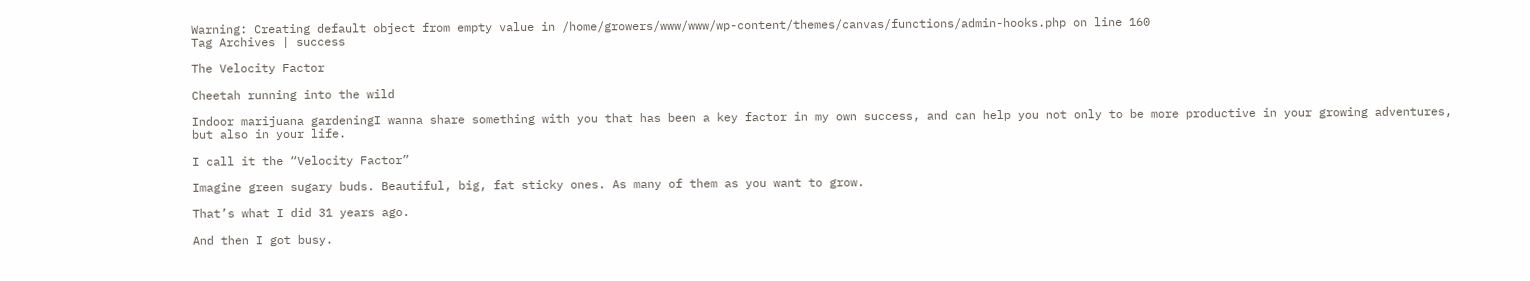Warning: Creating default object from empty value in /home/growers/www/www/wp-content/themes/canvas/functions/admin-hooks.php on line 160
Tag Archives | success

The Velocity Factor

Cheetah running into the wild

Indoor marijuana gardeningI wanna share something with you that has been a key factor in my own success, and can help you not only to be more productive in your growing adventures, but also in your life.

I call it the “Velocity Factor”

Imagine green sugary buds. Beautiful, big, fat sticky ones. As many of them as you want to grow.

That’s what I did 31 years ago.

And then I got busy.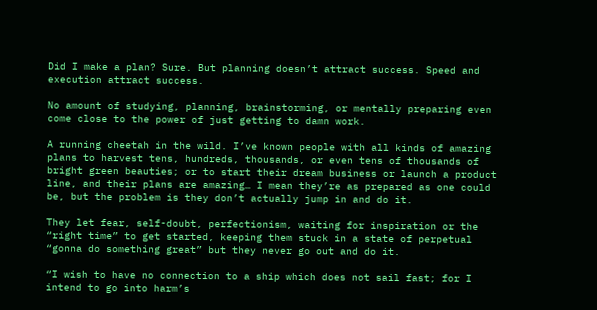Did I make a plan? Sure. But planning doesn’t attract success. Speed and execution attract success.

No amount of studying, planning, brainstorming, or mentally preparing even come close to the power of just getting to damn work.

A running cheetah in the wild. I’ve known people with all kinds of amazing plans to harvest tens, hundreds, thousands, or even tens of thousands of bright green beauties; or to start their dream business or launch a product line, and their plans are amazing… I mean they’re as prepared as one could be, but the problem is they don’t actually jump in and do it.

They let fear, self-doubt, perfectionism, waiting for inspiration or the “right time” to get started, keeping them stuck in a state of perpetual “gonna do something great” but they never go out and do it.

“I wish to have no connection to a ship which does not sail fast; for I intend to go into harm’s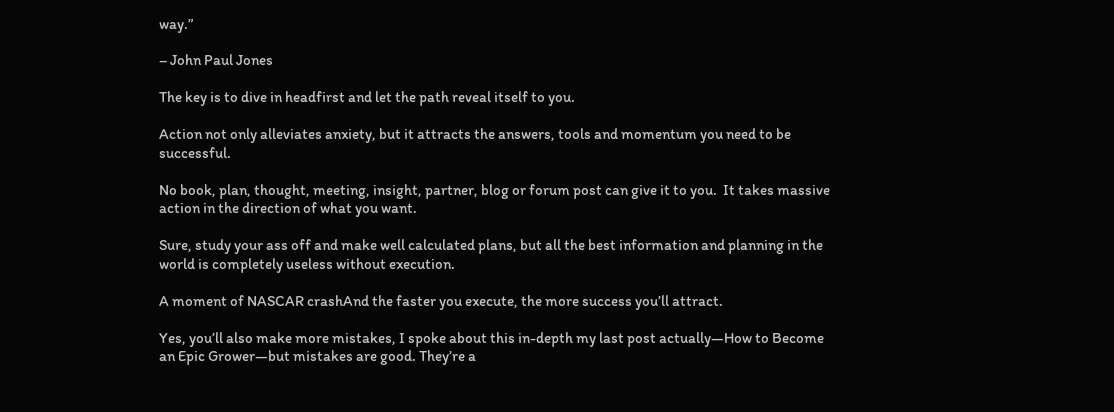way.”

– John Paul Jones

The key is to dive in headfirst and let the path reveal itself to you.

Action not only alleviates anxiety, but it attracts the answers, tools and momentum you need to be successful.

No book, plan, thought, meeting, insight, partner, blog or forum post can give it to you.  It takes massive action in the direction of what you want.

Sure, study your ass off and make well calculated plans, but all the best information and planning in the world is completely useless without execution.

A moment of NASCAR crashAnd the faster you execute, the more success you’ll attract.

Yes, you’ll also make more mistakes, I spoke about this in-depth my last post actually—How to Become an Epic Grower—but mistakes are good. They’re a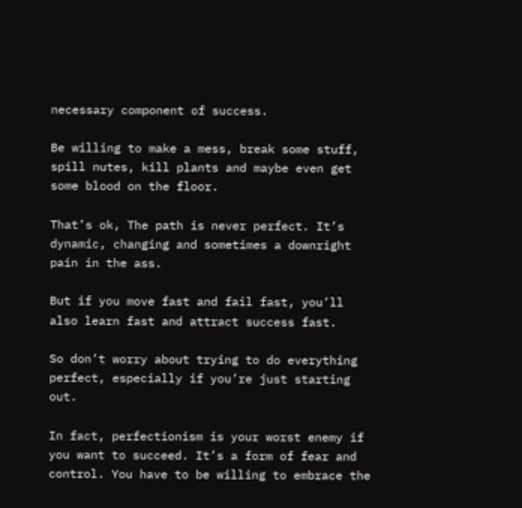necessary component of success.

Be willing to make a mess, break some stuff, spill nutes, kill plants and maybe even get some blood on the floor.

That’s ok, The path is never perfect. It’s dynamic, changing and sometimes a downright pain in the ass.

But if you move fast and fail fast, you’ll also learn fast and attract success fast.

So don’t worry about trying to do everything perfect, especially if you’re just starting out.

In fact, perfectionism is your worst enemy if you want to succeed. It’s a form of fear and control. You have to be willing to embrace the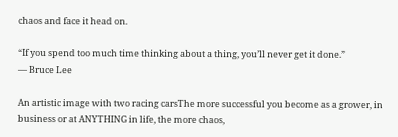chaos and face it head on.

“If you spend too much time thinking about a thing, you’ll never get it done.”
― Bruce Lee

An artistic image with two racing carsThe more successful you become as a grower, in business or at ANYTHING in life, the more chaos,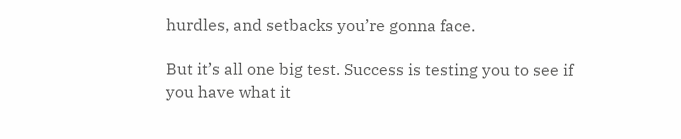hurdles, and setbacks you’re gonna face.

But it’s all one big test. Success is testing you to see if you have what it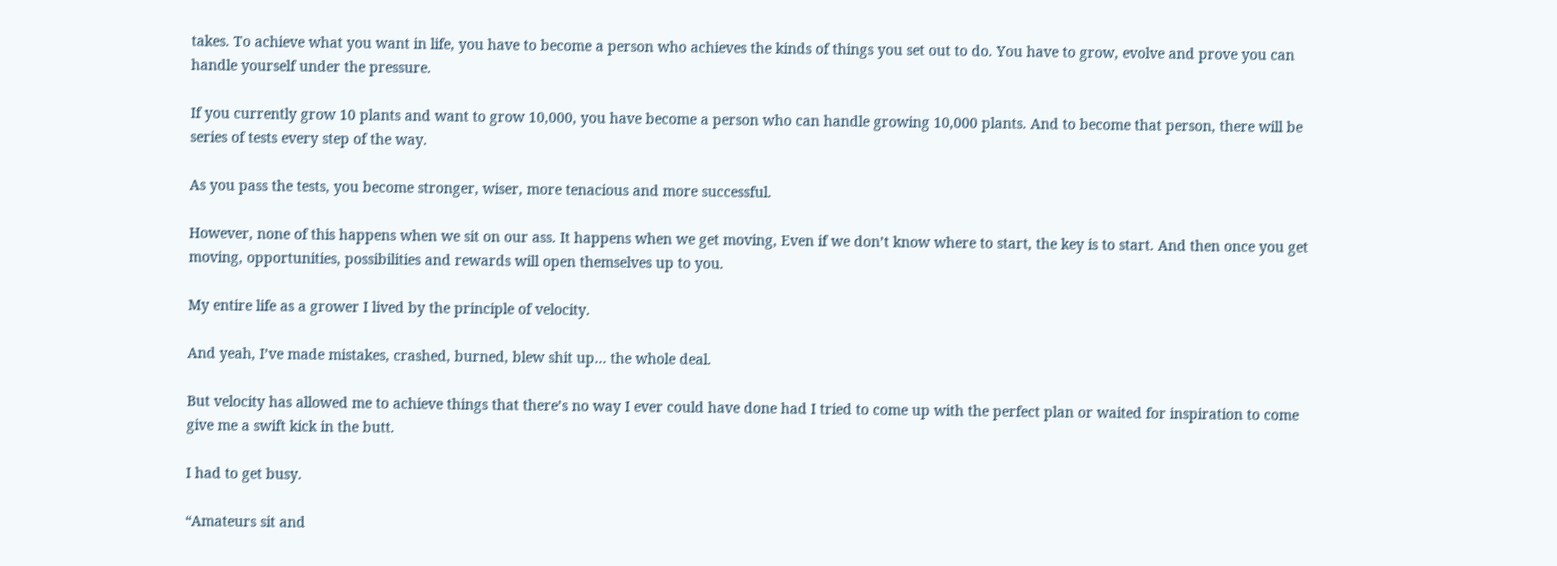takes. To achieve what you want in life, you have to become a person who achieves the kinds of things you set out to do. You have to grow, evolve and prove you can handle yourself under the pressure.

If you currently grow 10 plants and want to grow 10,000, you have become a person who can handle growing 10,000 plants. And to become that person, there will be series of tests every step of the way.

As you pass the tests, you become stronger, wiser, more tenacious and more successful.

However, none of this happens when we sit on our ass. It happens when we get moving, Even if we don’t know where to start, the key is to start. And then once you get moving, opportunities, possibilities and rewards will open themselves up to you.

My entire life as a grower I lived by the principle of velocity.

And yeah, I’ve made mistakes, crashed, burned, blew shit up… the whole deal.

But velocity has allowed me to achieve things that there’s no way I ever could have done had I tried to come up with the perfect plan or waited for inspiration to come give me a swift kick in the butt.

I had to get busy.

“Amateurs sit and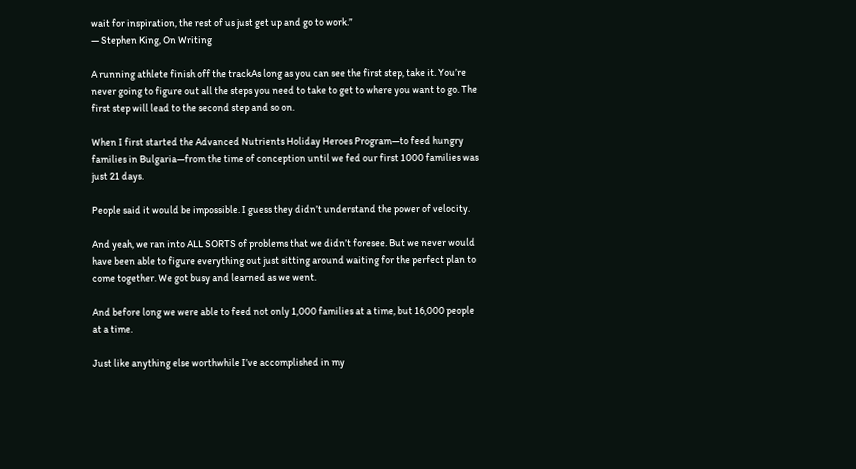wait for inspiration, the rest of us just get up and go to work.”
― Stephen King, On Writing

A running athlete finish off the trackAs long as you can see the first step, take it. You’re never going to figure out all the steps you need to take to get to where you want to go. The first step will lead to the second step and so on.

When I first started the Advanced Nutrients Holiday Heroes Program—to feed hungry families in Bulgaria—from the time of conception until we fed our first 1000 families was just 21 days.

People said it would be impossible. I guess they didn’t understand the power of velocity.

And yeah, we ran into ALL SORTS of problems that we didn’t foresee. But we never would have been able to figure everything out just sitting around waiting for the perfect plan to come together. We got busy and learned as we went.

And before long we were able to feed not only 1,000 families at a time, but 16,000 people at a time.

Just like anything else worthwhile I’ve accomplished in my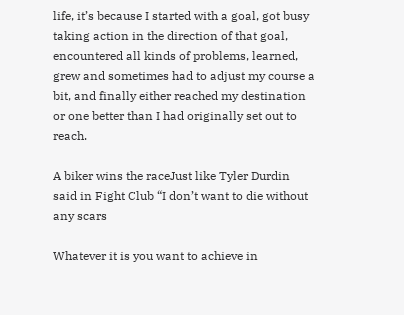life, it’s because I started with a goal, got busy taking action in the direction of that goal, encountered all kinds of problems, learned, grew and sometimes had to adjust my course a bit, and finally either reached my destination or one better than I had originally set out to reach.

A biker wins the raceJust like Tyler Durdin said in Fight Club “I don’t want to die without any scars

Whatever it is you want to achieve in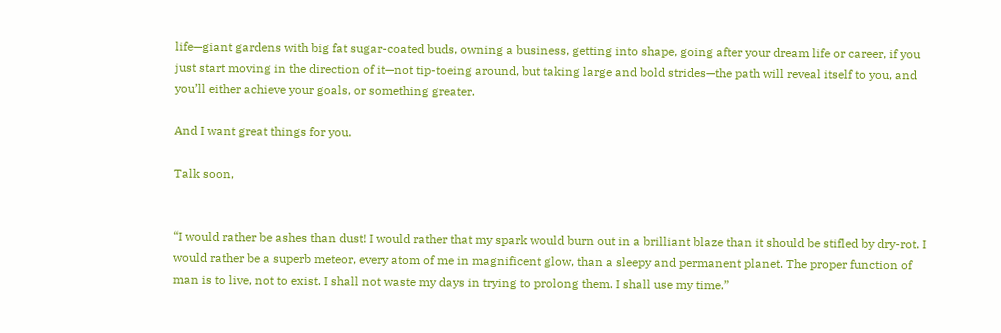life—giant gardens with big fat sugar-coated buds, owning a business, getting into shape, going after your dream life or career, if you just start moving in the direction of it—not tip-toeing around, but taking large and bold strides—the path will reveal itself to you, and you’ll either achieve your goals, or something greater.

And I want great things for you.

Talk soon,


“I would rather be ashes than dust! I would rather that my spark would burn out in a brilliant blaze than it should be stifled by dry-rot. I would rather be a superb meteor, every atom of me in magnificent glow, than a sleepy and permanent planet. The proper function of man is to live, not to exist. I shall not waste my days in trying to prolong them. I shall use my time.”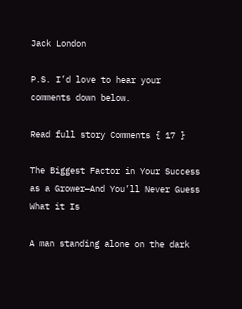Jack London

P.S. I’d love to hear your comments down below.

Read full story Comments { 17 }

The Biggest Factor in Your Success as a Grower—And You’ll Never Guess What it Is

A man standing alone on the dark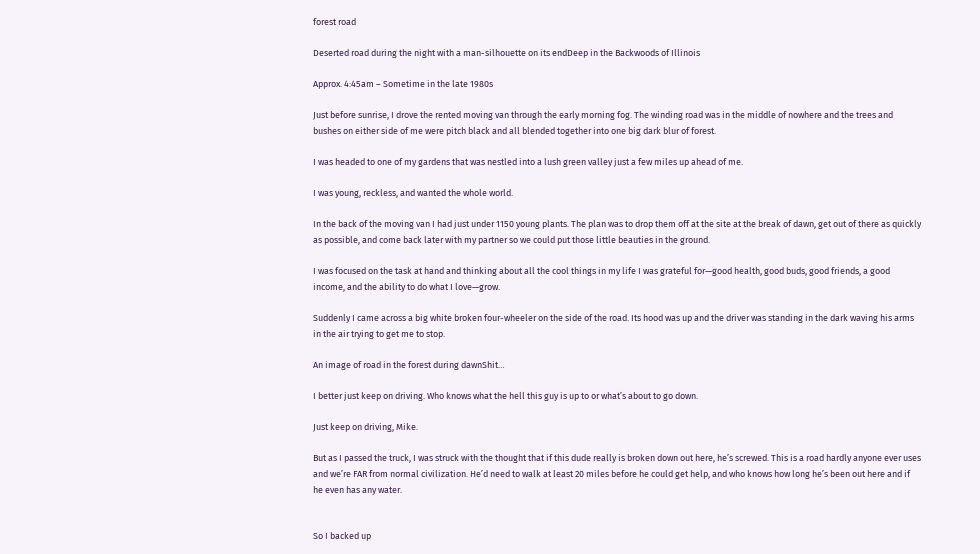forest road

Deserted road during the night with a man-silhouette on its endDeep in the Backwoods of Illinois

Approx. 4:45am – Sometime in the late 1980s

Just before sunrise, I drove the rented moving van through the early morning fog. The winding road was in the middle of nowhere and the trees and bushes on either side of me were pitch black and all blended together into one big dark blur of forest.

I was headed to one of my gardens that was nestled into a lush green valley just a few miles up ahead of me.

I was young, reckless, and wanted the whole world.

In the back of the moving van I had just under 1150 young plants. The plan was to drop them off at the site at the break of dawn, get out of there as quickly as possible, and come back later with my partner so we could put those little beauties in the ground.

I was focused on the task at hand and thinking about all the cool things in my life I was grateful for—good health, good buds, good friends, a good income, and the ability to do what I love—grow.

Suddenly I came across a big white broken four-wheeler on the side of the road. Its hood was up and the driver was standing in the dark waving his arms in the air trying to get me to stop.

An image of road in the forest during dawnShit…

I better just keep on driving. Who knows what the hell this guy is up to or what’s about to go down.

Just keep on driving, Mike.

But as I passed the truck, I was struck with the thought that if this dude really is broken down out here, he’s screwed. This is a road hardly anyone ever uses and we’re FAR from normal civilization. He’d need to walk at least 20 miles before he could get help, and who knows how long he’s been out here and if he even has any water.


So I backed up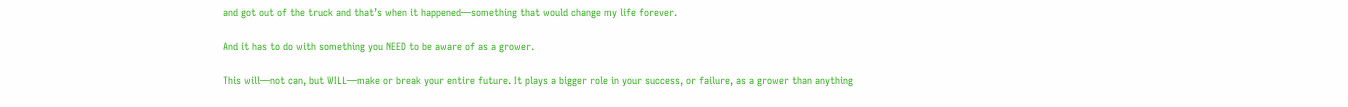and got out of the truck and that’s when it happened—something that would change my life forever.

And it has to do with something you NEED to be aware of as a grower.

This will—not can, but WILL—make or break your entire future. It plays a bigger role in your success, or failure, as a grower than anything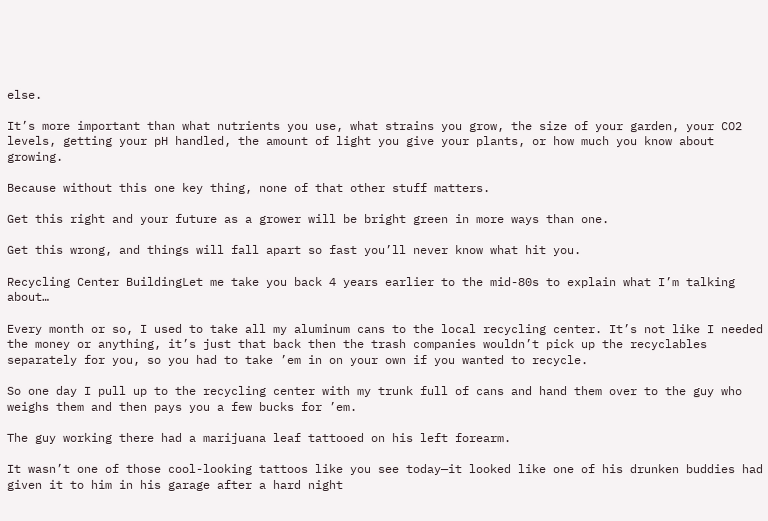else.

It’s more important than what nutrients you use, what strains you grow, the size of your garden, your CO2 levels, getting your pH handled, the amount of light you give your plants, or how much you know about growing.

Because without this one key thing, none of that other stuff matters.

Get this right and your future as a grower will be bright green in more ways than one.

Get this wrong, and things will fall apart so fast you’ll never know what hit you.

Recycling Center BuildingLet me take you back 4 years earlier to the mid-80s to explain what I’m talking about…

Every month or so, I used to take all my aluminum cans to the local recycling center. It’s not like I needed the money or anything, it’s just that back then the trash companies wouldn’t pick up the recyclables separately for you, so you had to take ’em in on your own if you wanted to recycle.

So one day I pull up to the recycling center with my trunk full of cans and hand them over to the guy who weighs them and then pays you a few bucks for ’em.

The guy working there had a marijuana leaf tattooed on his left forearm.

It wasn’t one of those cool-looking tattoos like you see today—it looked like one of his drunken buddies had given it to him in his garage after a hard night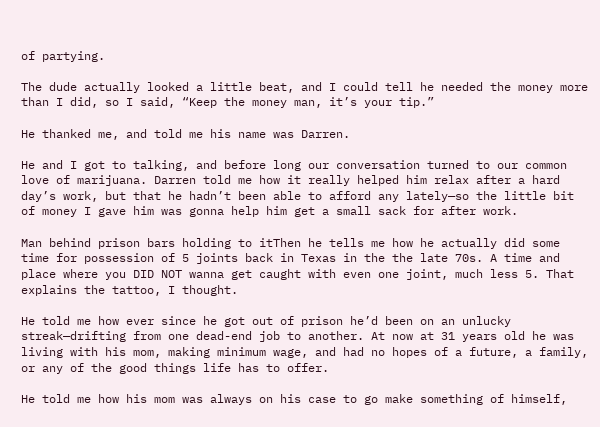of partying.

The dude actually looked a little beat, and I could tell he needed the money more than I did, so I said, “Keep the money man, it’s your tip.”

He thanked me, and told me his name was Darren.

He and I got to talking, and before long our conversation turned to our common love of marijuana. Darren told me how it really helped him relax after a hard day’s work, but that he hadn’t been able to afford any lately—so the little bit of money I gave him was gonna help him get a small sack for after work.

Man behind prison bars holding to itThen he tells me how he actually did some time for possession of 5 joints back in Texas in the the late 70s. A time and place where you DID NOT wanna get caught with even one joint, much less 5. That explains the tattoo, I thought.

He told me how ever since he got out of prison he’d been on an unlucky streak—drifting from one dead-end job to another. At now at 31 years old he was living with his mom, making minimum wage, and had no hopes of a future, a family, or any of the good things life has to offer.

He told me how his mom was always on his case to go make something of himself,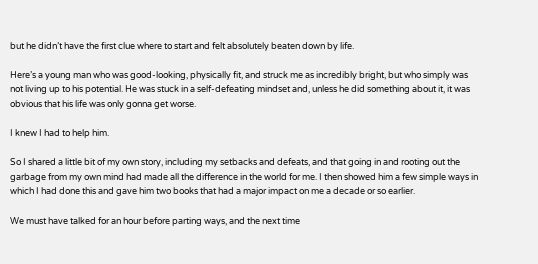but he didn’t have the first clue where to start and felt absolutely beaten down by life.

Here’s a young man who was good-looking, physically fit, and struck me as incredibly bright, but who simply was not living up to his potential. He was stuck in a self-defeating mindset and, unless he did something about it, it was obvious that his life was only gonna get worse.

I knew I had to help him.

So I shared a little bit of my own story, including my setbacks and defeats, and that going in and rooting out the garbage from my own mind had made all the difference in the world for me. I then showed him a few simple ways in which I had done this and gave him two books that had a major impact on me a decade or so earlier.

We must have talked for an hour before parting ways, and the next time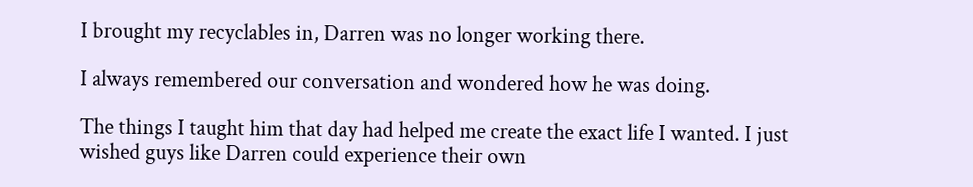I brought my recyclables in, Darren was no longer working there.

I always remembered our conversation and wondered how he was doing.

The things I taught him that day had helped me create the exact life I wanted. I just wished guys like Darren could experience their own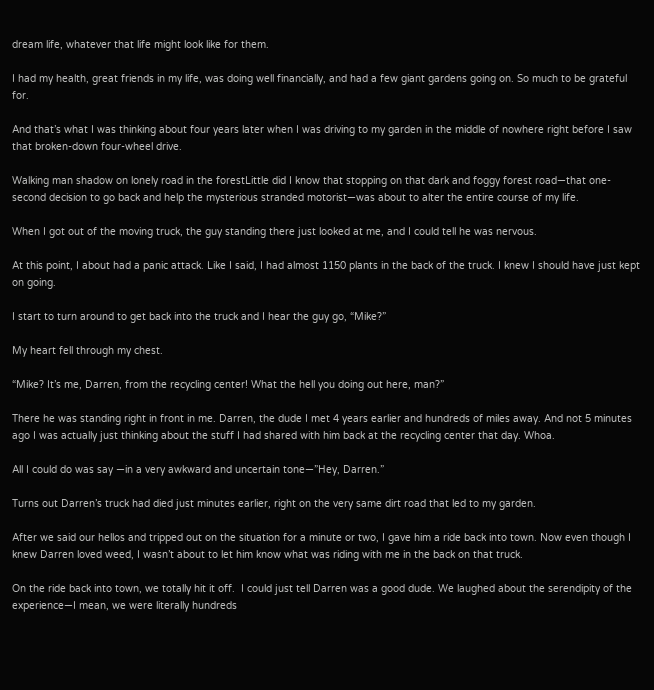dream life, whatever that life might look like for them.

I had my health, great friends in my life, was doing well financially, and had a few giant gardens going on. So much to be grateful for.

And that’s what I was thinking about four years later when I was driving to my garden in the middle of nowhere right before I saw that broken-down four-wheel drive.

Walking man shadow on lonely road in the forestLittle did I know that stopping on that dark and foggy forest road—that one-second decision to go back and help the mysterious stranded motorist—was about to alter the entire course of my life.

When I got out of the moving truck, the guy standing there just looked at me, and I could tell he was nervous.

At this point, I about had a panic attack. Like I said, I had almost 1150 plants in the back of the truck. I knew I should have just kept on going.

I start to turn around to get back into the truck and I hear the guy go, “Mike?”

My heart fell through my chest.

“Mike? It’s me, Darren, from the recycling center! What the hell you doing out here, man?”

There he was standing right in front in me. Darren, the dude I met 4 years earlier and hundreds of miles away. And not 5 minutes ago I was actually just thinking about the stuff I had shared with him back at the recycling center that day. Whoa.

All I could do was say —in a very awkward and uncertain tone—”Hey, Darren.”

Turns out Darren’s truck had died just minutes earlier, right on the very same dirt road that led to my garden.

After we said our hellos and tripped out on the situation for a minute or two, I gave him a ride back into town. Now even though I knew Darren loved weed, I wasn’t about to let him know what was riding with me in the back on that truck.

On the ride back into town, we totally hit it off.  I could just tell Darren was a good dude. We laughed about the serendipity of the experience—I mean, we were literally hundreds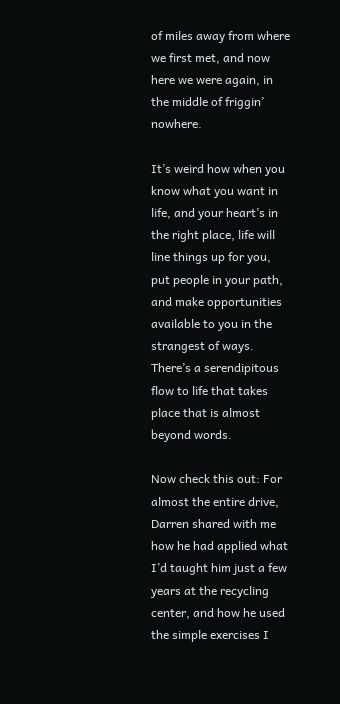of miles away from where we first met, and now here we were again, in the middle of friggin’ nowhere.

It’s weird how when you know what you want in life, and your heart’s in the right place, life will line things up for you, put people in your path, and make opportunities available to you in the strangest of ways. There’s a serendipitous flow to life that takes place that is almost beyond words.

Now check this out: For almost the entire drive, Darren shared with me how he had applied what I’d taught him just a few years at the recycling center, and how he used the simple exercises I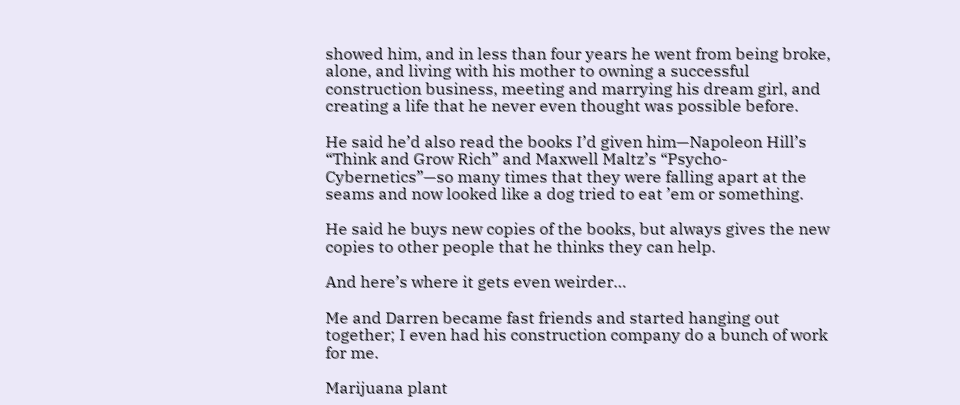showed him, and in less than four years he went from being broke, alone, and living with his mother to owning a successful construction business, meeting and marrying his dream girl, and creating a life that he never even thought was possible before.

He said he’d also read the books I’d given him—Napoleon Hill’s “Think and Grow Rich” and Maxwell Maltz’s “Psycho-Cybernetics”—so many times that they were falling apart at the seams and now looked like a dog tried to eat ’em or something.

He said he buys new copies of the books, but always gives the new copies to other people that he thinks they can help.

And here’s where it gets even weirder…

Me and Darren became fast friends and started hanging out together; I even had his construction company do a bunch of work for me.

Marijuana plant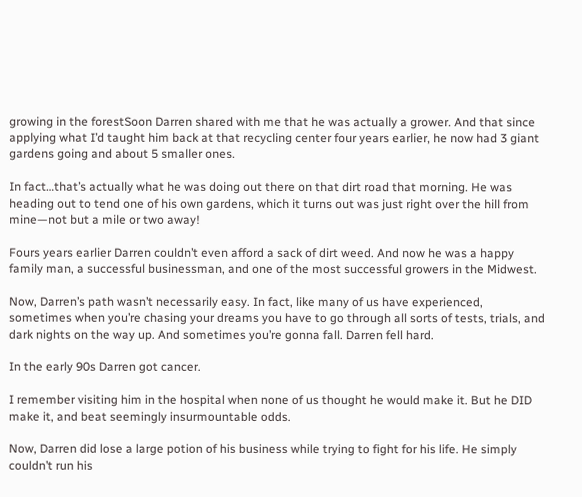growing in the forestSoon Darren shared with me that he was actually a grower. And that since applying what I’d taught him back at that recycling center four years earlier, he now had 3 giant gardens going and about 5 smaller ones.

In fact…that’s actually what he was doing out there on that dirt road that morning. He was heading out to tend one of his own gardens, which it turns out was just right over the hill from mine—not but a mile or two away!

Fours years earlier Darren couldn’t even afford a sack of dirt weed. And now he was a happy family man, a successful businessman, and one of the most successful growers in the Midwest.

Now, Darren’s path wasn’t necessarily easy. In fact, like many of us have experienced, sometimes when you’re chasing your dreams you have to go through all sorts of tests, trials, and dark nights on the way up. And sometimes you’re gonna fall. Darren fell hard.

In the early 90s Darren got cancer.

I remember visiting him in the hospital when none of us thought he would make it. But he DID make it, and beat seemingly insurmountable odds.

Now, Darren did lose a large potion of his business while trying to fight for his life. He simply couldn’t run his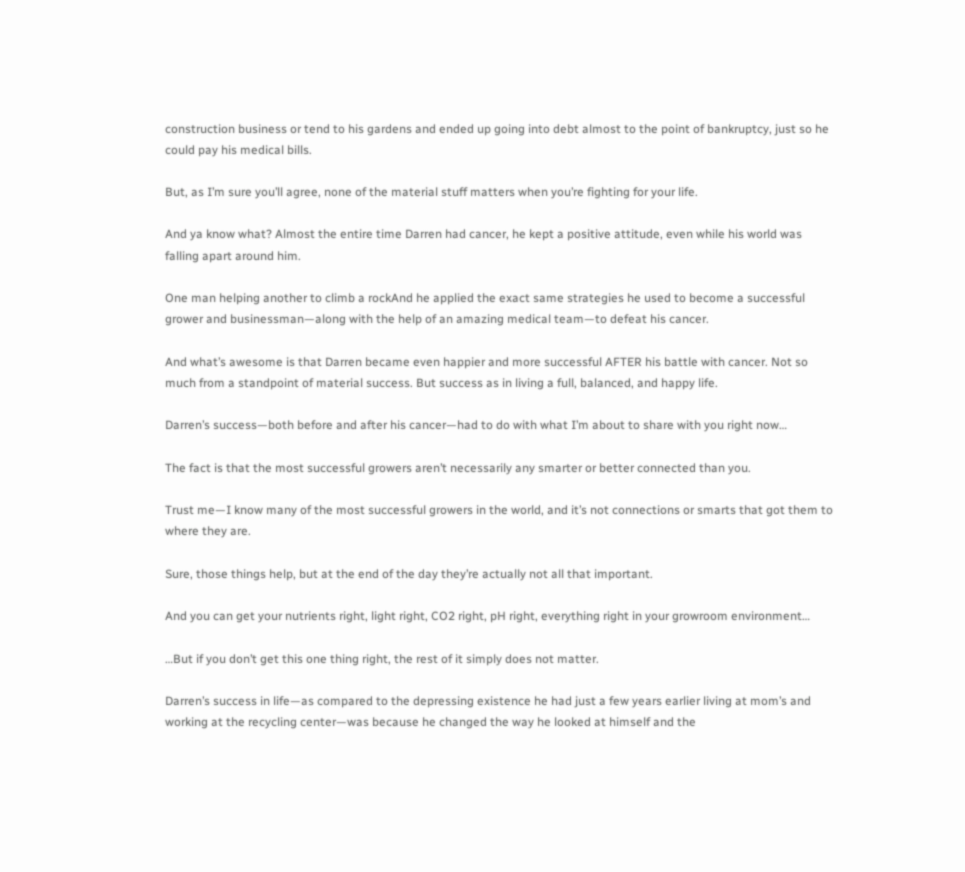construction business or tend to his gardens and ended up going into debt almost to the point of bankruptcy, just so he could pay his medical bills.

But, as I’m sure you’ll agree, none of the material stuff matters when you’re fighting for your life.

And ya know what? Almost the entire time Darren had cancer, he kept a positive attitude, even while his world was falling apart around him.

One man helping another to climb a rockAnd he applied the exact same strategies he used to become a successful grower and businessman—along with the help of an amazing medical team—to defeat his cancer.

And what’s awesome is that Darren became even happier and more successful AFTER his battle with cancer. Not so much from a standpoint of material success. But success as in living a full, balanced, and happy life.

Darren’s success—both before and after his cancer—had to do with what I’m about to share with you right now…

The fact is that the most successful growers aren’t necessarily any smarter or better connected than you.

Trust me—I know many of the most successful growers in the world, and it’s not connections or smarts that got them to where they are.

Sure, those things help, but at the end of the day they’re actually not all that important.

And you can get your nutrients right, light right, CO2 right, pH right, everything right in your growroom environment…

…But if you don’t get this one thing right, the rest of it simply does not matter.

Darren’s success in life—as compared to the depressing existence he had just a few years earlier living at mom’s and working at the recycling center—was because he changed the way he looked at himself and the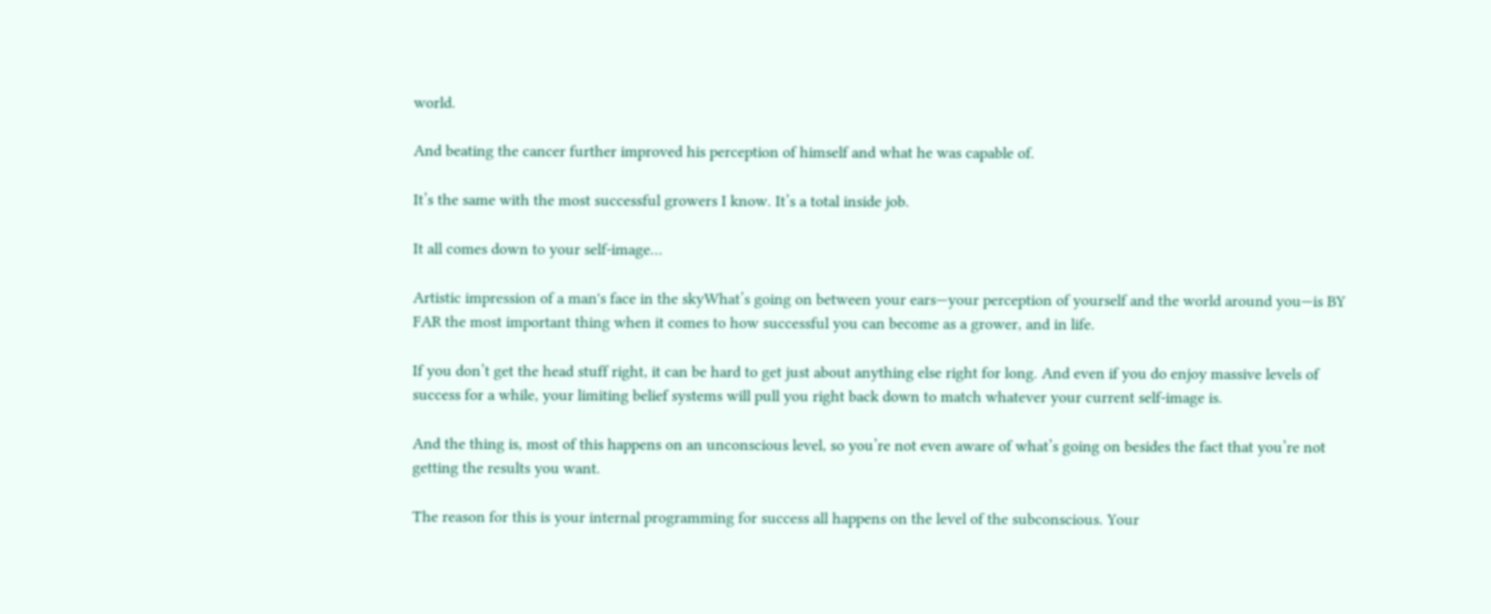world.

And beating the cancer further improved his perception of himself and what he was capable of.

It’s the same with the most successful growers I know. It’s a total inside job.

It all comes down to your self-image…

Artistic impression of a man's face in the skyWhat’s going on between your ears—your perception of yourself and the world around you—is BY FAR the most important thing when it comes to how successful you can become as a grower, and in life.

If you don’t get the head stuff right, it can be hard to get just about anything else right for long. And even if you do enjoy massive levels of success for a while, your limiting belief systems will pull you right back down to match whatever your current self-image is.

And the thing is, most of this happens on an unconscious level, so you’re not even aware of what’s going on besides the fact that you’re not getting the results you want.

The reason for this is your internal programming for success all happens on the level of the subconscious. Your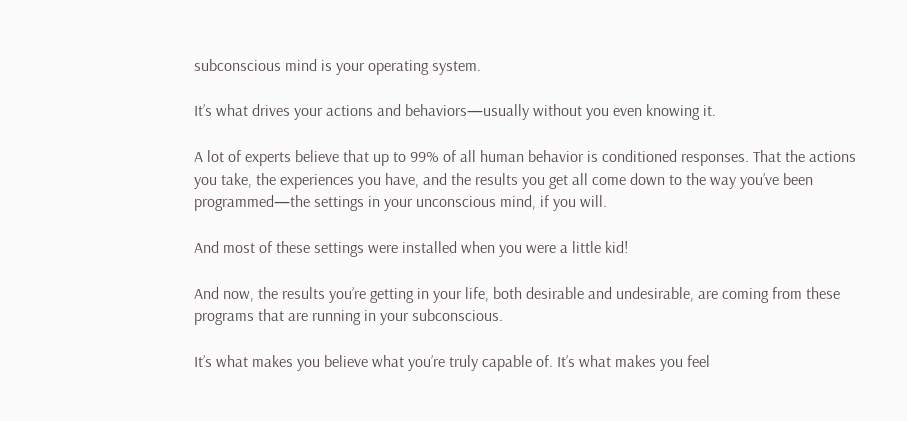subconscious mind is your operating system.

It’s what drives your actions and behaviors—usually without you even knowing it.

A lot of experts believe that up to 99% of all human behavior is conditioned responses. That the actions you take, the experiences you have, and the results you get all come down to the way you’ve been programmed—the settings in your unconscious mind, if you will.

And most of these settings were installed when you were a little kid!

And now, the results you’re getting in your life, both desirable and undesirable, are coming from these programs that are running in your subconscious.

It’s what makes you believe what you’re truly capable of. It’s what makes you feel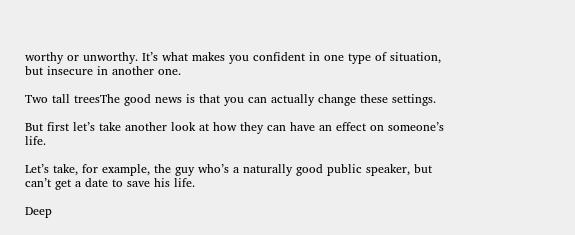worthy or unworthy. It’s what makes you confident in one type of situation, but insecure in another one.

Two tall treesThe good news is that you can actually change these settings.

But first let’s take another look at how they can have an effect on someone’s life.

Let’s take, for example, the guy who’s a naturally good public speaker, but can’t get a date to save his life.

Deep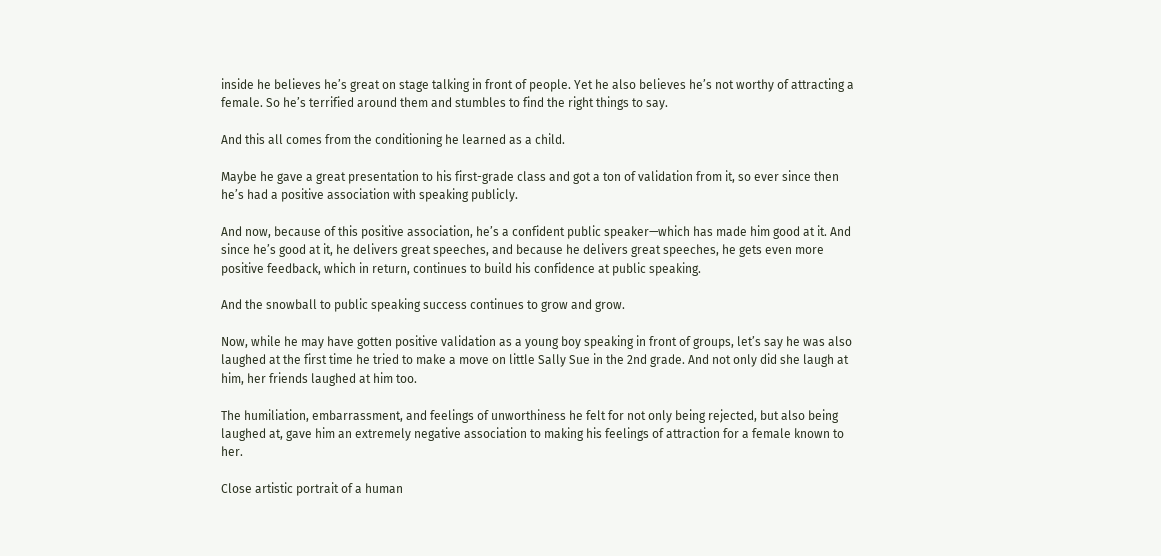inside he believes he’s great on stage talking in front of people. Yet he also believes he’s not worthy of attracting a female. So he’s terrified around them and stumbles to find the right things to say.

And this all comes from the conditioning he learned as a child.

Maybe he gave a great presentation to his first-grade class and got a ton of validation from it, so ever since then he’s had a positive association with speaking publicly.

And now, because of this positive association, he’s a confident public speaker—which has made him good at it. And since he’s good at it, he delivers great speeches, and because he delivers great speeches, he gets even more positive feedback, which in return, continues to build his confidence at public speaking.

And the snowball to public speaking success continues to grow and grow.

Now, while he may have gotten positive validation as a young boy speaking in front of groups, let’s say he was also laughed at the first time he tried to make a move on little Sally Sue in the 2nd grade. And not only did she laugh at him, her friends laughed at him too.

The humiliation, embarrassment, and feelings of unworthiness he felt for not only being rejected, but also being laughed at, gave him an extremely negative association to making his feelings of attraction for a female known to her.

Close artistic portrait of a human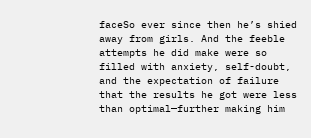faceSo ever since then he’s shied away from girls. And the feeble attempts he did make were so filled with anxiety, self-doubt, and the expectation of failure that the results he got were less than optimal—further making him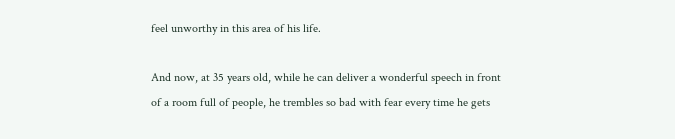feel unworthy in this area of his life.

And now, at 35 years old, while he can deliver a wonderful speech in front of a room full of people, he trembles so bad with fear every time he gets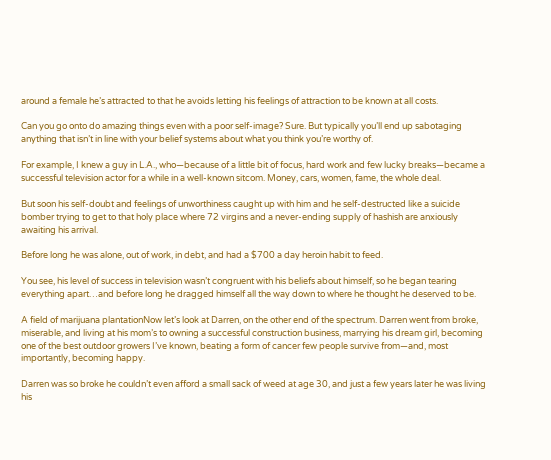around a female he’s attracted to that he avoids letting his feelings of attraction to be known at all costs.

Can you go onto do amazing things even with a poor self-image? Sure. But typically you’ll end up sabotaging anything that isn’t in line with your belief systems about what you think you’re worthy of.

For example, I knew a guy in L.A., who—because of a little bit of focus, hard work and few lucky breaks—became a successful television actor for a while in a well-known sitcom. Money, cars, women, fame, the whole deal.

But soon his self-doubt and feelings of unworthiness caught up with him and he self-destructed like a suicide bomber trying to get to that holy place where 72 virgins and a never-ending supply of hashish are anxiously awaiting his arrival.

Before long he was alone, out of work, in debt, and had a $700 a day heroin habit to feed.

You see, his level of success in television wasn’t congruent with his beliefs about himself, so he began tearing everything apart…and before long he dragged himself all the way down to where he thought he deserved to be.

A field of marijuana plantationNow let’s look at Darren, on the other end of the spectrum. Darren went from broke, miserable, and living at his mom’s to owning a successful construction business, marrying his dream girl, becoming one of the best outdoor growers I’ve known, beating a form of cancer few people survive from—and, most importantly, becoming happy.

Darren was so broke he couldn’t even afford a small sack of weed at age 30, and just a few years later he was living his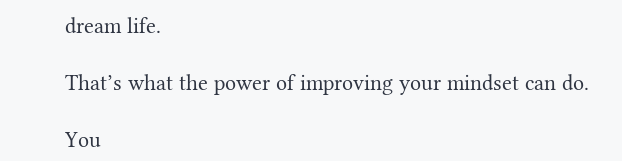dream life.

That’s what the power of improving your mindset can do.

You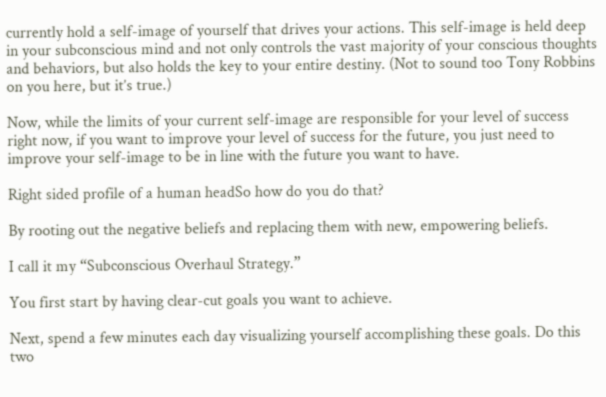currently hold a self-image of yourself that drives your actions. This self-image is held deep in your subconscious mind and not only controls the vast majority of your conscious thoughts and behaviors, but also holds the key to your entire destiny. (Not to sound too Tony Robbins on you here, but it’s true.)

Now, while the limits of your current self-image are responsible for your level of success right now, if you want to improve your level of success for the future, you just need to improve your self-image to be in line with the future you want to have.

Right sided profile of a human headSo how do you do that?

By rooting out the negative beliefs and replacing them with new, empowering beliefs.

I call it my “Subconscious Overhaul Strategy.”

You first start by having clear-cut goals you want to achieve.

Next, spend a few minutes each day visualizing yourself accomplishing these goals. Do this two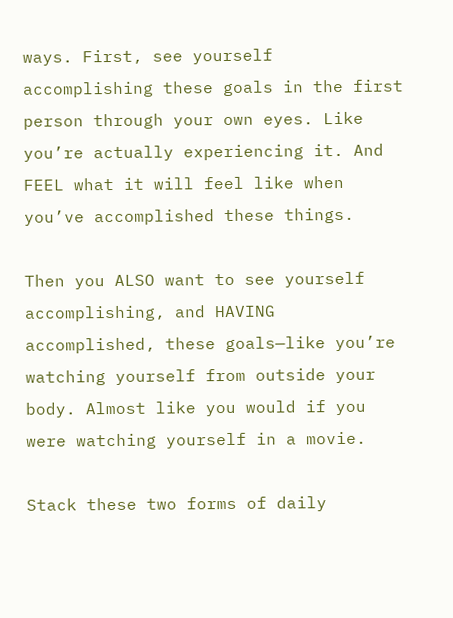ways. First, see yourself accomplishing these goals in the first person through your own eyes. Like you’re actually experiencing it. And FEEL what it will feel like when you’ve accomplished these things.

Then you ALSO want to see yourself accomplishing, and HAVING accomplished, these goals—like you’re watching yourself from outside your body. Almost like you would if you were watching yourself in a movie.

Stack these two forms of daily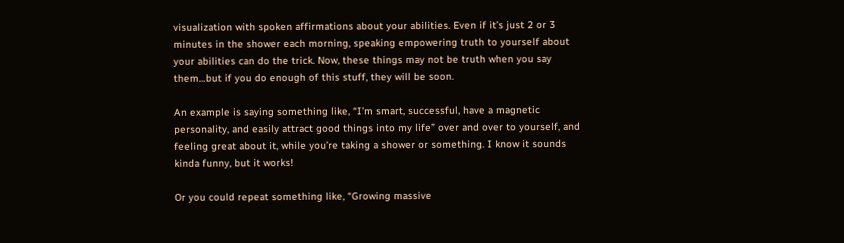visualization with spoken affirmations about your abilities. Even if it’s just 2 or 3 minutes in the shower each morning, speaking empowering truth to yourself about your abilities can do the trick. Now, these things may not be truth when you say them…but if you do enough of this stuff, they will be soon.

An example is saying something like, “I’m smart, successful, have a magnetic personality, and easily attract good things into my life” over and over to yourself, and feeling great about it, while you’re taking a shower or something. I know it sounds kinda funny, but it works!

Or you could repeat something like, “Growing massive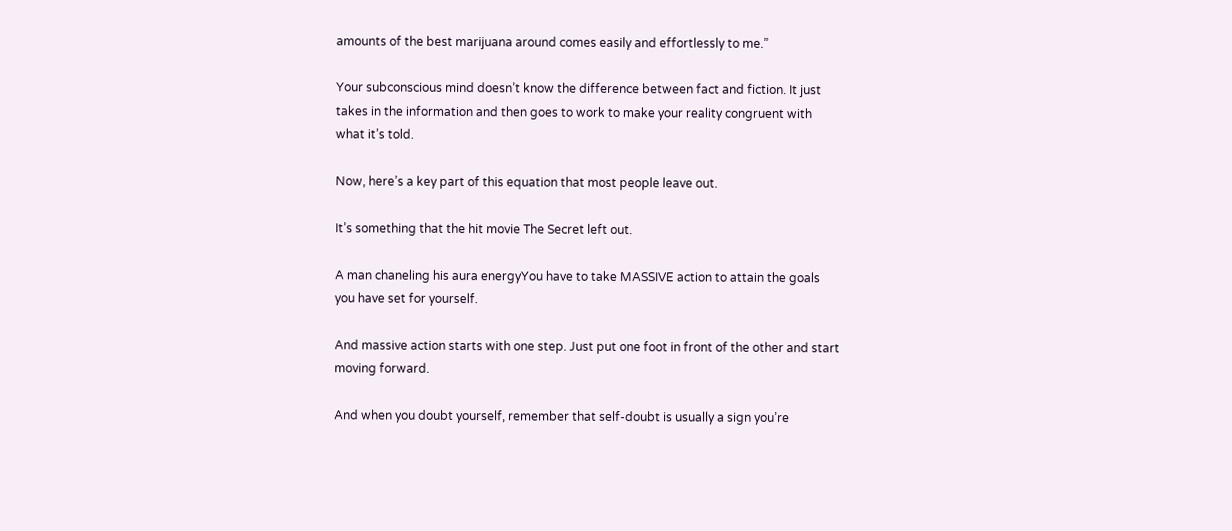amounts of the best marijuana around comes easily and effortlessly to me.”

Your subconscious mind doesn’t know the difference between fact and fiction. It just takes in the information and then goes to work to make your reality congruent with what it’s told.

Now, here’s a key part of this equation that most people leave out.

It’s something that the hit movie The Secret left out.

A man chaneling his aura energyYou have to take MASSIVE action to attain the goals you have set for yourself.

And massive action starts with one step. Just put one foot in front of the other and start moving forward.

And when you doubt yourself, remember that self-doubt is usually a sign you’re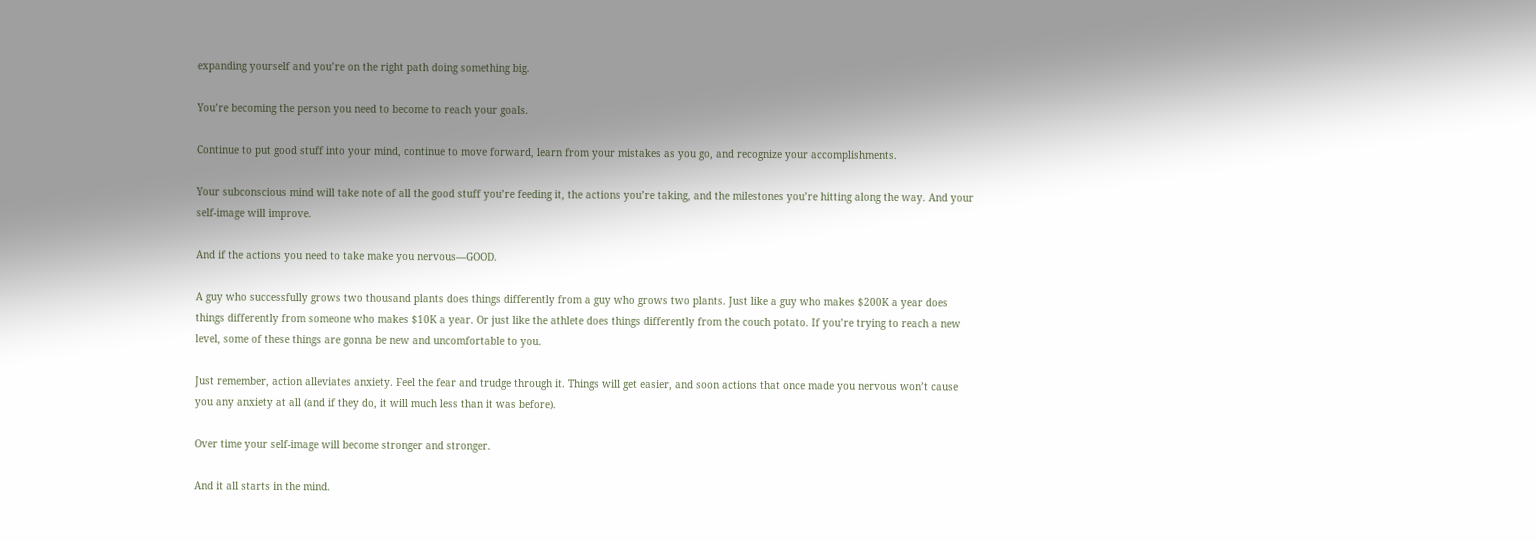expanding yourself and you’re on the right path doing something big.

You’re becoming the person you need to become to reach your goals.

Continue to put good stuff into your mind, continue to move forward, learn from your mistakes as you go, and recognize your accomplishments.

Your subconscious mind will take note of all the good stuff you’re feeding it, the actions you’re taking, and the milestones you’re hitting along the way. And your self-image will improve.

And if the actions you need to take make you nervous—GOOD.

A guy who successfully grows two thousand plants does things differently from a guy who grows two plants. Just like a guy who makes $200K a year does things differently from someone who makes $10K a year. Or just like the athlete does things differently from the couch potato. If you’re trying to reach a new level, some of these things are gonna be new and uncomfortable to you.

Just remember, action alleviates anxiety. Feel the fear and trudge through it. Things will get easier, and soon actions that once made you nervous won’t cause you any anxiety at all (and if they do, it will much less than it was before).

Over time your self-image will become stronger and stronger.

And it all starts in the mind.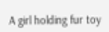A girl holding fur toy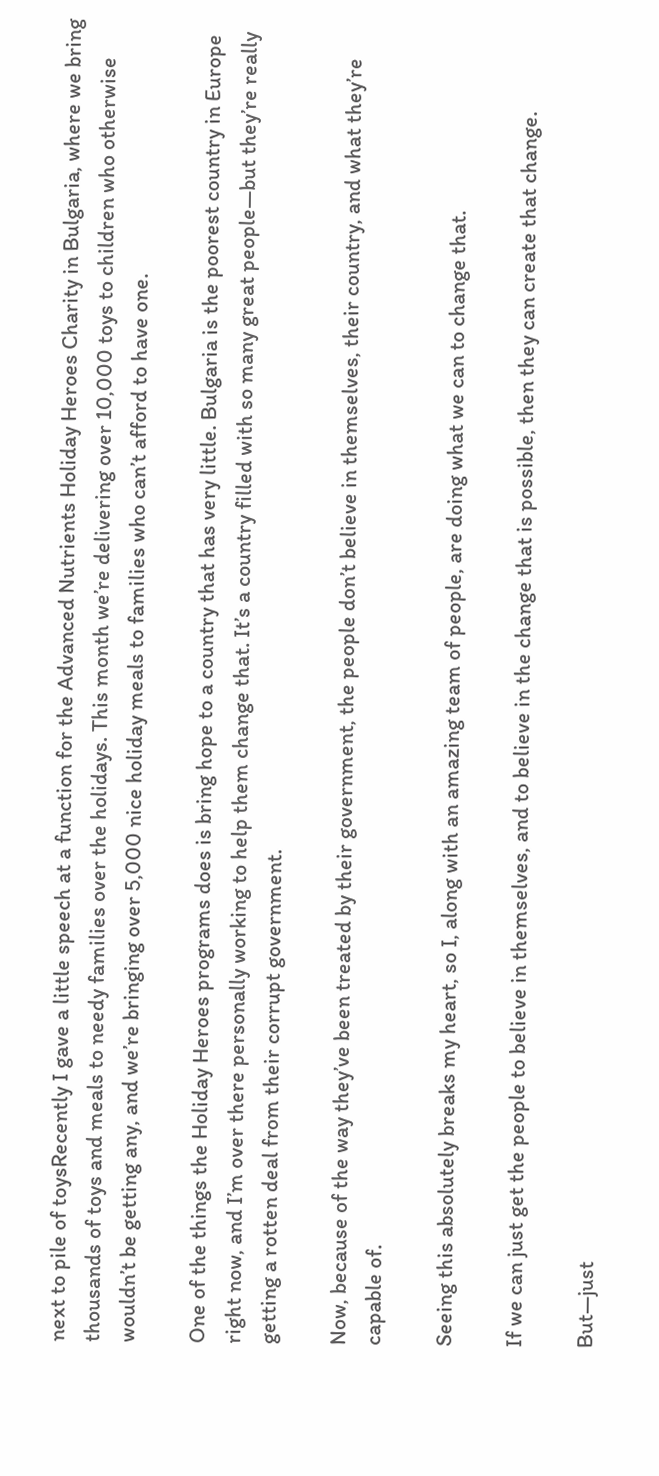next to pile of toysRecently I gave a little speech at a function for the Advanced Nutrients Holiday Heroes Charity in Bulgaria, where we bring thousands of toys and meals to needy families over the holidays. This month we’re delivering over 10,000 toys to children who otherwise wouldn’t be getting any, and we’re bringing over 5,000 nice holiday meals to families who can’t afford to have one.

One of the things the Holiday Heroes programs does is bring hope to a country that has very little. Bulgaria is the poorest country in Europe right now, and I’m over there personally working to help them change that. It’s a country filled with so many great people—but they’re really getting a rotten deal from their corrupt government.

Now, because of the way they’ve been treated by their government, the people don’t believe in themselves, their country, and what they’re capable of.

Seeing this absolutely breaks my heart, so I, along with an amazing team of people, are doing what we can to change that.

If we can just get the people to believe in themselves, and to believe in the change that is possible, then they can create that change.

But—just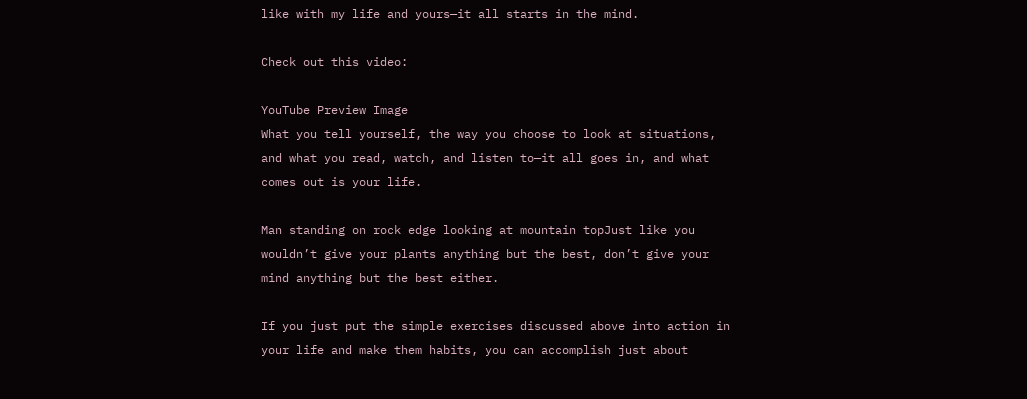like with my life and yours—it all starts in the mind.

Check out this video:

YouTube Preview Image
What you tell yourself, the way you choose to look at situations, and what you read, watch, and listen to—it all goes in, and what comes out is your life.

Man standing on rock edge looking at mountain topJust like you wouldn’t give your plants anything but the best, don’t give your mind anything but the best either.

If you just put the simple exercises discussed above into action in your life and make them habits, you can accomplish just about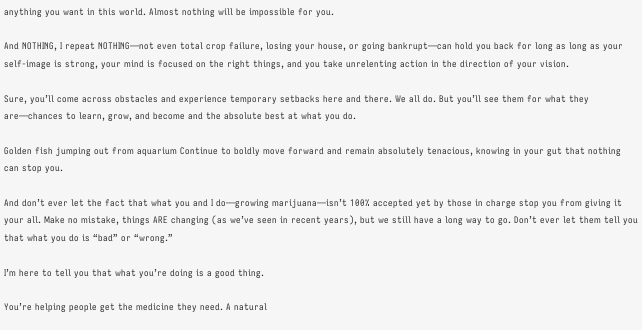anything you want in this world. Almost nothing will be impossible for you.

And NOTHING, I repeat NOTHING—not even total crop failure, losing your house, or going bankrupt—can hold you back for long as long as your self-image is strong, your mind is focused on the right things, and you take unrelenting action in the direction of your vision.

Sure, you’ll come across obstacles and experience temporary setbacks here and there. We all do. But you’ll see them for what they are—chances to learn, grow, and become and the absolute best at what you do.

Golden fish jumping out from aquarium Continue to boldly move forward and remain absolutely tenacious, knowing in your gut that nothing can stop you.

And don’t ever let the fact that what you and I do—growing marijuana—isn’t 100% accepted yet by those in charge stop you from giving it your all. Make no mistake, things ARE changing (as we’ve seen in recent years), but we still have a long way to go. Don’t ever let them tell you that what you do is “bad” or “wrong.”

I’m here to tell you that what you’re doing is a good thing.

You’re helping people get the medicine they need. A natural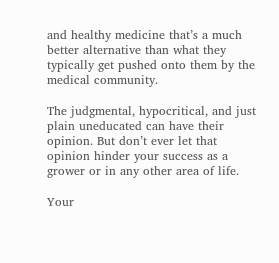and healthy medicine that’s a much better alternative than what they typically get pushed onto them by the medical community.

The judgmental, hypocritical, and just plain uneducated can have their opinion. But don’t ever let that opinion hinder your success as a grower or in any other area of life.

Your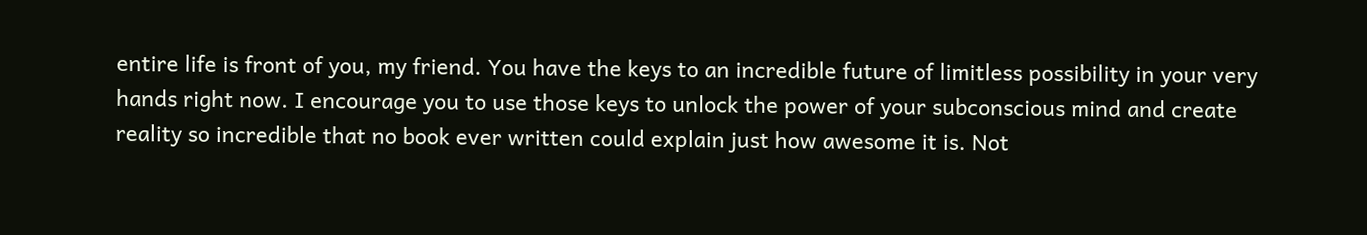entire life is front of you, my friend. You have the keys to an incredible future of limitless possibility in your very hands right now. I encourage you to use those keys to unlock the power of your subconscious mind and create reality so incredible that no book ever written could explain just how awesome it is. Not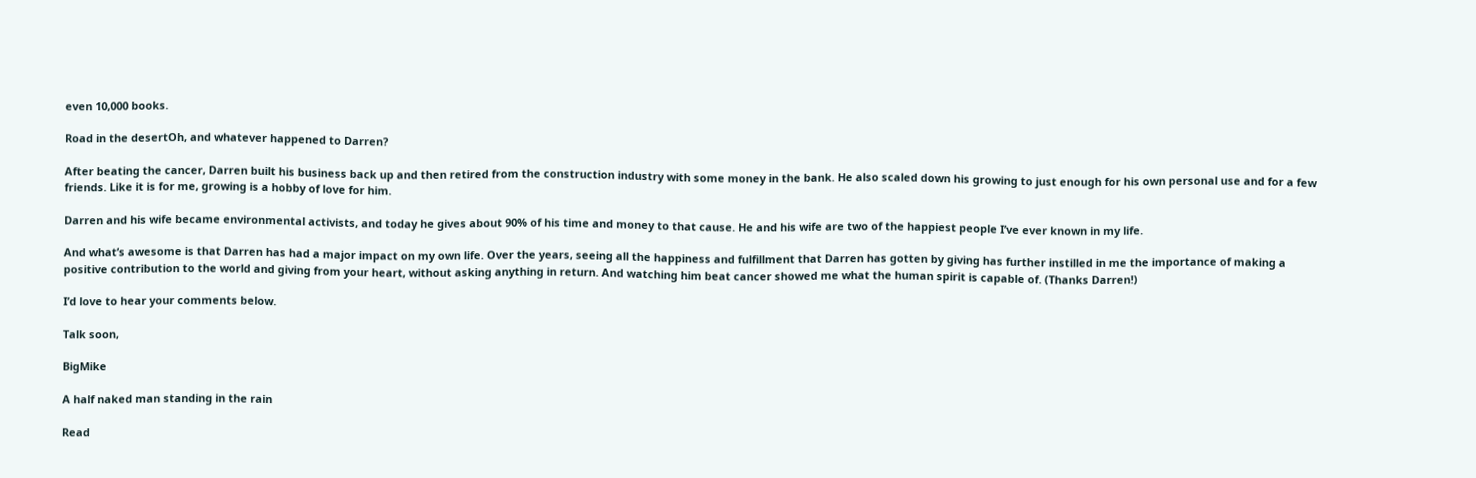even 10,000 books.

Road in the desertOh, and whatever happened to Darren?

After beating the cancer, Darren built his business back up and then retired from the construction industry with some money in the bank. He also scaled down his growing to just enough for his own personal use and for a few friends. Like it is for me, growing is a hobby of love for him.

Darren and his wife became environmental activists, and today he gives about 90% of his time and money to that cause. He and his wife are two of the happiest people I’ve ever known in my life.

And what’s awesome is that Darren has had a major impact on my own life. Over the years, seeing all the happiness and fulfillment that Darren has gotten by giving has further instilled in me the importance of making a positive contribution to the world and giving from your heart, without asking anything in return. And watching him beat cancer showed me what the human spirit is capable of. (Thanks Darren!)

I’d love to hear your comments below.

Talk soon,

BigMike

A half naked man standing in the rain

Read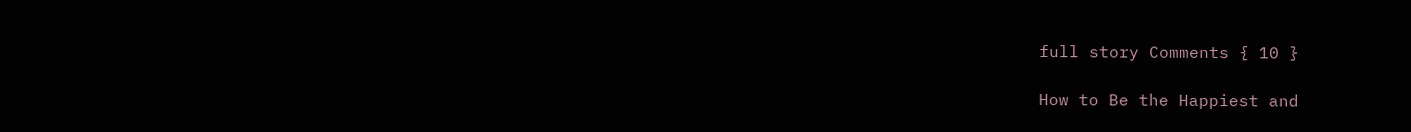full story Comments { 10 }

How to Be the Happiest and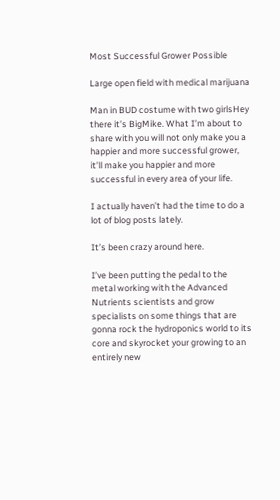Most Successful Grower Possible

Large open field with medical marijuana

Man in BUD costume with two girlsHey there it’s BigMike. What I’m about to share with you will not only make you a happier and more successful grower, it’ll make you happier and more successful in every area of your life.

I actually haven’t had the time to do a lot of blog posts lately.

It’s been crazy around here.

I’ve been putting the pedal to the metal working with the Advanced Nutrients scientists and grow specialists on some things that are gonna rock the hydroponics world to its core and skyrocket your growing to an entirely new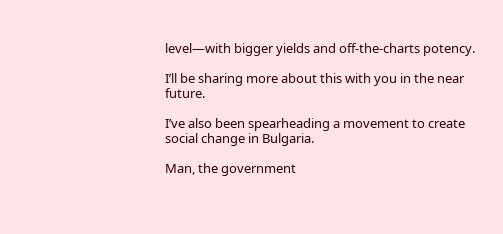level—with bigger yields and off-the-charts potency.

I’ll be sharing more about this with you in the near future.

I’ve also been spearheading a movement to create social change in Bulgaria.

Man, the government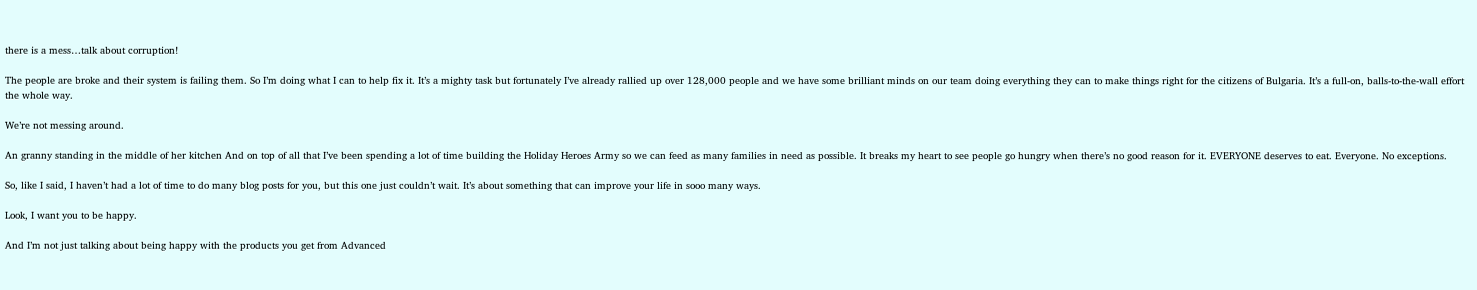there is a mess…talk about corruption!

The people are broke and their system is failing them. So I’m doing what I can to help fix it. It’s a mighty task but fortunately I’ve already rallied up over 128,000 people and we have some brilliant minds on our team doing everything they can to make things right for the citizens of Bulgaria. It’s a full-on, balls-to-the-wall effort the whole way.

We’re not messing around.

An granny standing in the middle of her kitchen And on top of all that I’ve been spending a lot of time building the Holiday Heroes Army so we can feed as many families in need as possible. It breaks my heart to see people go hungry when there’s no good reason for it. EVERYONE deserves to eat. Everyone. No exceptions.

So, like I said, I haven’t had a lot of time to do many blog posts for you, but this one just couldn’t wait. It’s about something that can improve your life in sooo many ways.

Look, I want you to be happy.

And I’m not just talking about being happy with the products you get from Advanced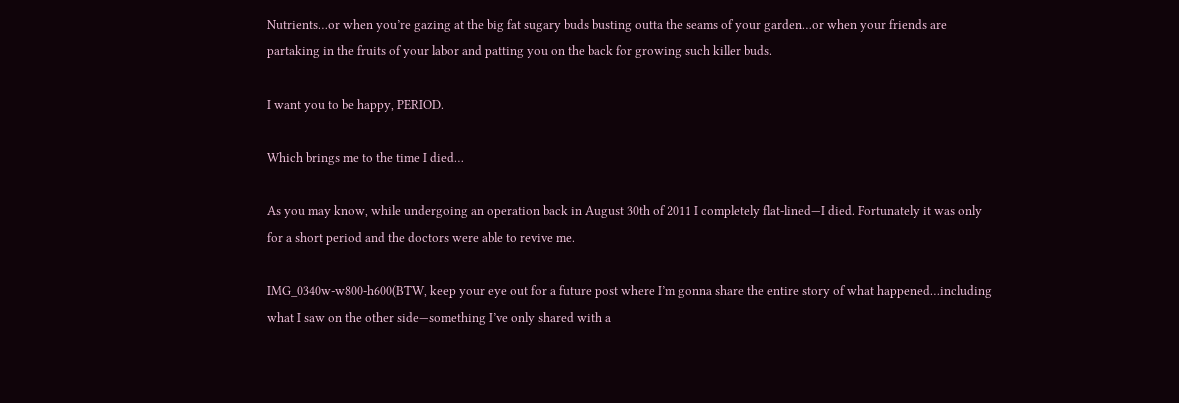Nutrients…or when you’re gazing at the big fat sugary buds busting outta the seams of your garden…or when your friends are partaking in the fruits of your labor and patting you on the back for growing such killer buds.

I want you to be happy, PERIOD.

Which brings me to the time I died…

As you may know, while undergoing an operation back in August 30th of 2011 I completely flat-lined—I died. Fortunately it was only for a short period and the doctors were able to revive me.

IMG_0340w-w800-h600(BTW, keep your eye out for a future post where I’m gonna share the entire story of what happened…including what I saw on the other side—something I’ve only shared with a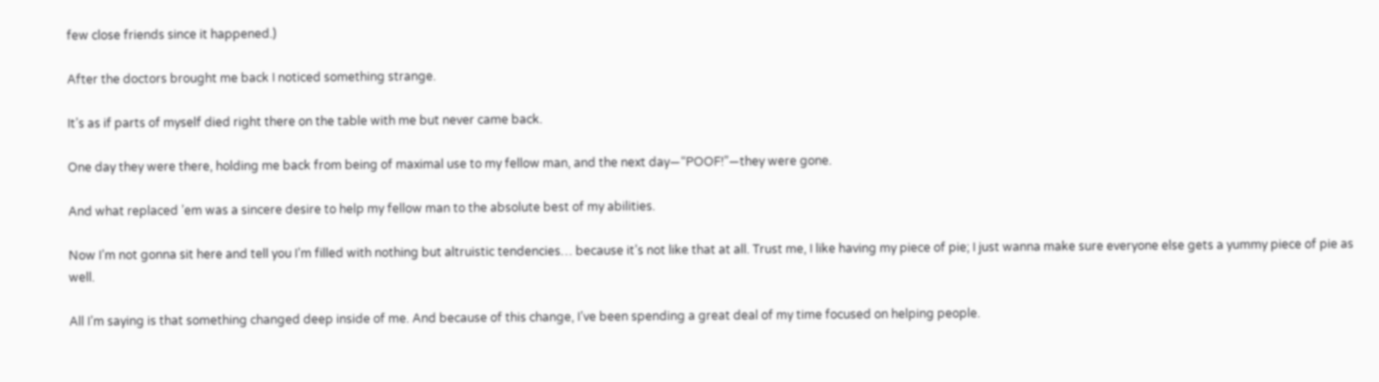few close friends since it happened.)

After the doctors brought me back I noticed something strange.

It’s as if parts of myself died right there on the table with me but never came back.

One day they were there, holding me back from being of maximal use to my fellow man, and the next day—“POOF!”—they were gone.

And what replaced ’em was a sincere desire to help my fellow man to the absolute best of my abilities.

Now I’m not gonna sit here and tell you I’m filled with nothing but altruistic tendencies… because it’s not like that at all. Trust me, I like having my piece of pie; I just wanna make sure everyone else gets a yummy piece of pie as well.

All I’m saying is that something changed deep inside of me. And because of this change, I’ve been spending a great deal of my time focused on helping people.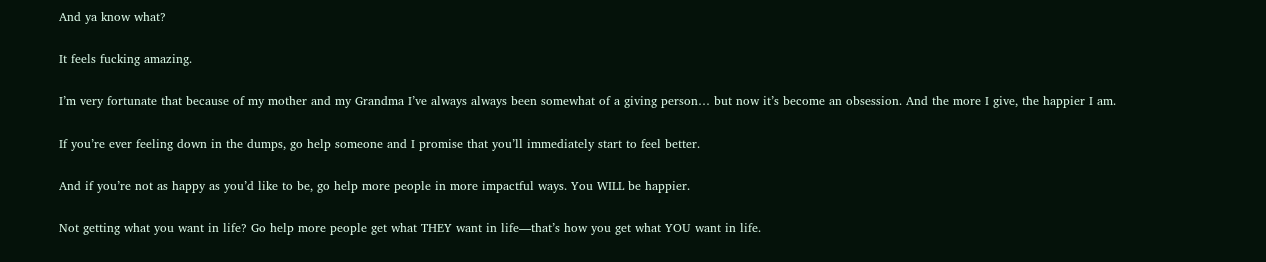And ya know what?

It feels fucking amazing.

I’m very fortunate that because of my mother and my Grandma I’ve always always been somewhat of a giving person… but now it’s become an obsession. And the more I give, the happier I am.

If you’re ever feeling down in the dumps, go help someone and I promise that you’ll immediately start to feel better.

And if you’re not as happy as you’d like to be, go help more people in more impactful ways. You WILL be happier.

Not getting what you want in life? Go help more people get what THEY want in life—that’s how you get what YOU want in life.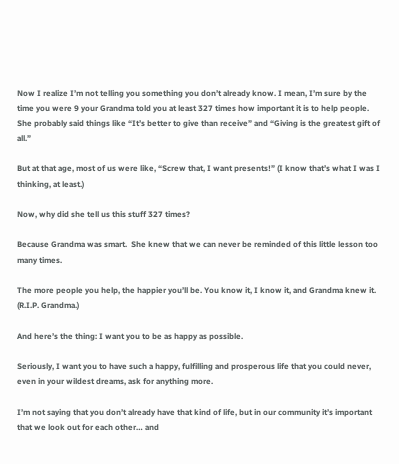Now I realize I’m not telling you something you don’t already know. I mean, I’m sure by the time you were 9 your Grandma told you at least 327 times how important it is to help people. She probably said things like “It’s better to give than receive” and “Giving is the greatest gift of all.”

But at that age, most of us were like, “Screw that, I want presents!” (I know that’s what I was I thinking, at least.)

Now, why did she tell us this stuff 327 times?

Because Grandma was smart.  She knew that we can never be reminded of this little lesson too many times.

The more people you help, the happier you’ll be. You know it, I know it, and Grandma knew it. (R.I.P. Grandma.)

And here’s the thing: I want you to be as happy as possible.

Seriously, I want you to have such a happy, fulfilling and prosperous life that you could never, even in your wildest dreams, ask for anything more.

I’m not saying that you don’t already have that kind of life, but in our community it’s important that we look out for each other… and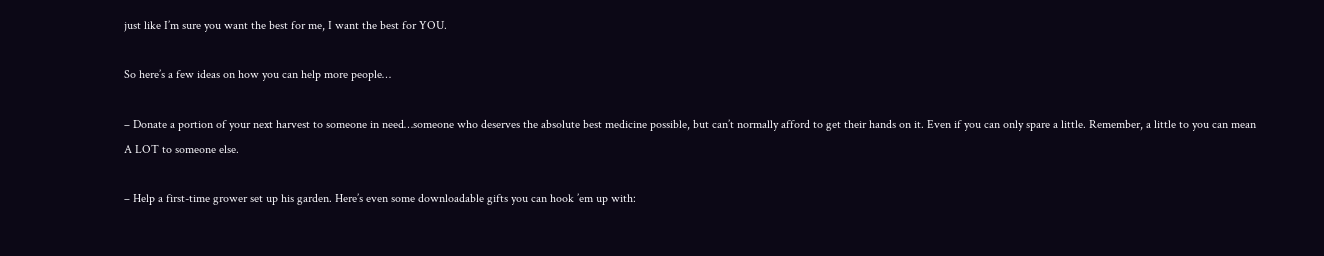just like I’m sure you want the best for me, I want the best for YOU.

So here’s a few ideas on how you can help more people…

– Donate a portion of your next harvest to someone in need…someone who deserves the absolute best medicine possible, but can’t normally afford to get their hands on it. Even if you can only spare a little. Remember, a little to you can mean A LOT to someone else.

– Help a first-time grower set up his garden. Here’s even some downloadable gifts you can hook ’em up with: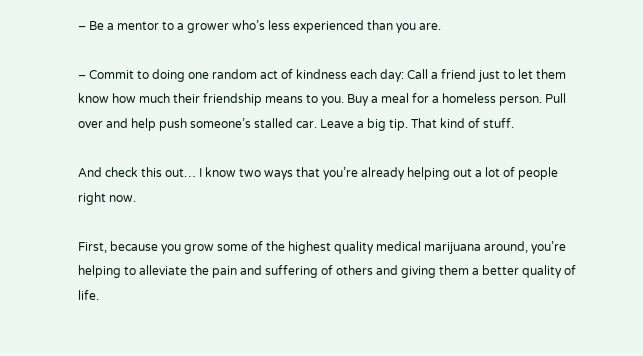– Be a mentor to a grower who’s less experienced than you are.

– Commit to doing one random act of kindness each day: Call a friend just to let them know how much their friendship means to you. Buy a meal for a homeless person. Pull over and help push someone’s stalled car. Leave a big tip. That kind of stuff.

And check this out… I know two ways that you’re already helping out a lot of people right now.

First, because you grow some of the highest quality medical marijuana around, you’re helping to alleviate the pain and suffering of others and giving them a better quality of life.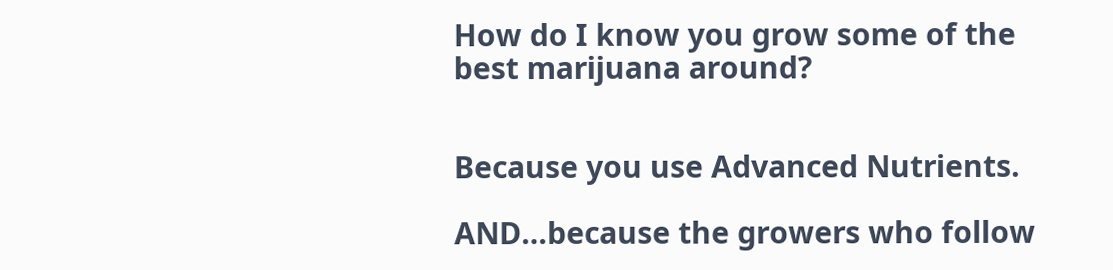How do I know you grow some of the best marijuana around?


Because you use Advanced Nutrients.

AND…because the growers who follow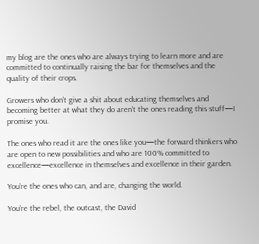my blog are the ones who are always trying to learn more and are committed to continually raising the bar for themselves and the quality of their crops.

Growers who don’t give a shit about educating themselves and becoming better at what they do aren’t the ones reading this stuff—I promise you.

The ones who read it are the ones like you—the forward thinkers who are open to new possibilities and who are 100% committed to excellence—excellence in themselves and excellence in their garden.

You’re the ones who can, and are, changing the world.

You’re the rebel, the outcast, the David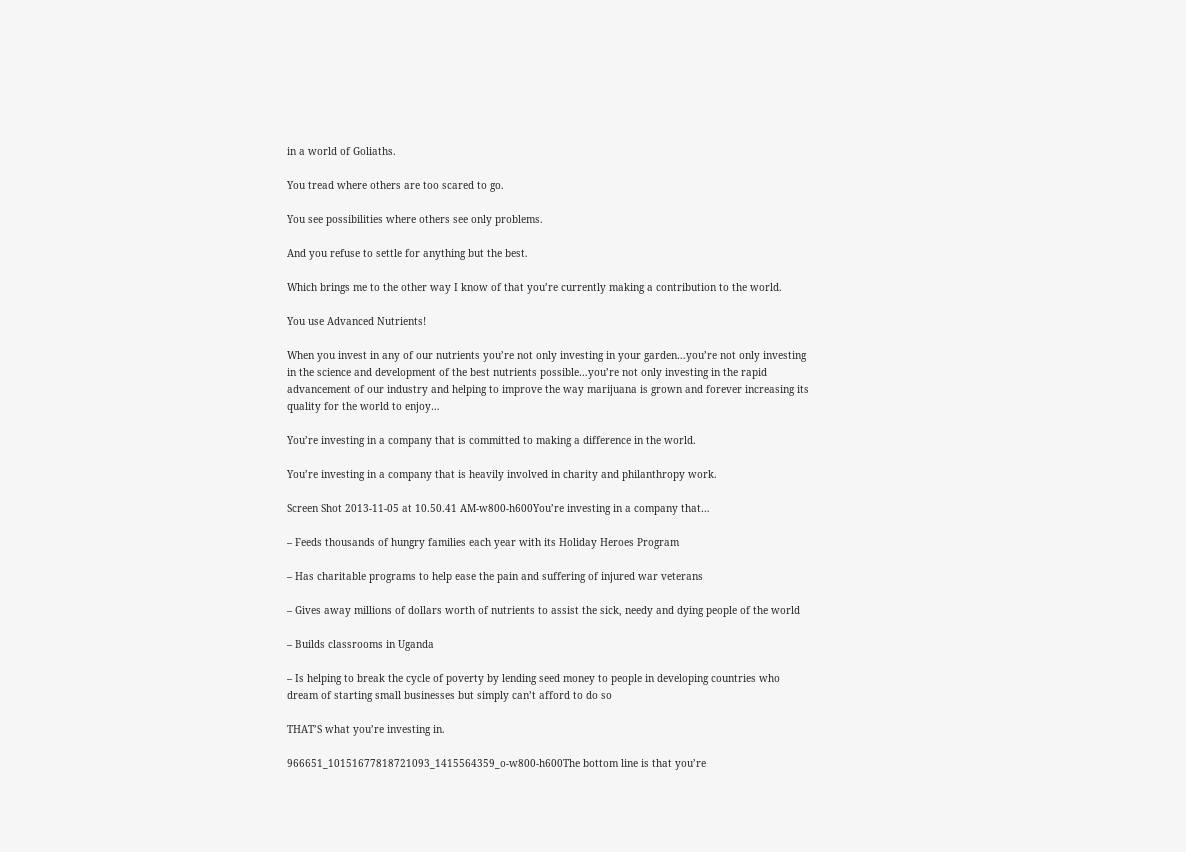in a world of Goliaths.

You tread where others are too scared to go.

You see possibilities where others see only problems.

And you refuse to settle for anything but the best.

Which brings me to the other way I know of that you’re currently making a contribution to the world.

You use Advanced Nutrients!

When you invest in any of our nutrients you’re not only investing in your garden…you’re not only investing in the science and development of the best nutrients possible…you’re not only investing in the rapid advancement of our industry and helping to improve the way marijuana is grown and forever increasing its quality for the world to enjoy…

You’re investing in a company that is committed to making a difference in the world.

You’re investing in a company that is heavily involved in charity and philanthropy work.

Screen Shot 2013-11-05 at 10.50.41 AM-w800-h600You’re investing in a company that…

– Feeds thousands of hungry families each year with its Holiday Heroes Program

– Has charitable programs to help ease the pain and suffering of injured war veterans

– Gives away millions of dollars worth of nutrients to assist the sick, needy and dying people of the world

– Builds classrooms in Uganda

– Is helping to break the cycle of poverty by lending seed money to people in developing countries who dream of starting small businesses but simply can’t afford to do so

THAT’S what you’re investing in.

966651_10151677818721093_1415564359_o-w800-h600The bottom line is that you’re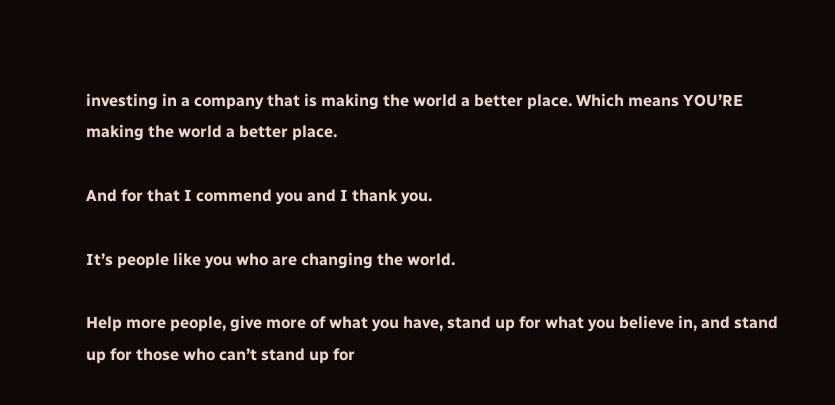investing in a company that is making the world a better place. Which means YOU’RE making the world a better place.

And for that I commend you and I thank you.

It’s people like you who are changing the world.

Help more people, give more of what you have, stand up for what you believe in, and stand up for those who can’t stand up for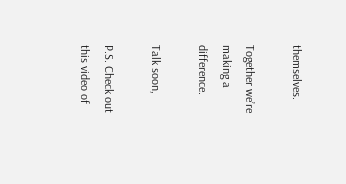themselves.

Together we’re making a difference.

Talk soon,

P.S. Check out this video of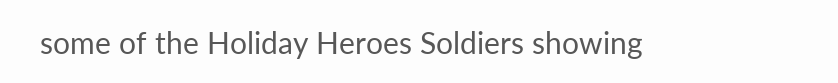some of the Holiday Heroes Soldiers showing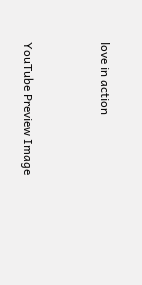love in action


YouTube Preview Image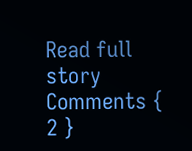Read full story Comments { 2 }